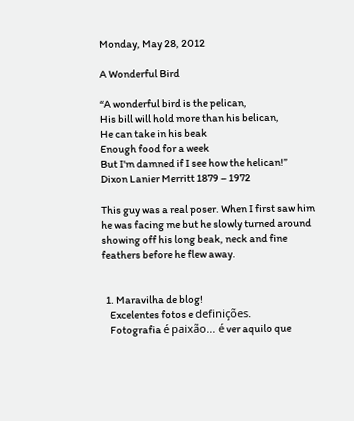Monday, May 28, 2012

A Wonderful Bird

“A wonderful bird is the pelican,
His bill will hold more than his belican,
He can take in his beak
Enough food for a week
But I'm damned if I see how the helican!”
Dixon Lanier Merritt 1879 – 1972

This guy was a real poser. When I first saw him he was facing me but he slowly turned around showing off his long beak, neck and fine feathers before he flew away.


  1. Maravilha de blog!
    Excelentes fotos e definições.
    Fotografia é paixão... é ver aquilo que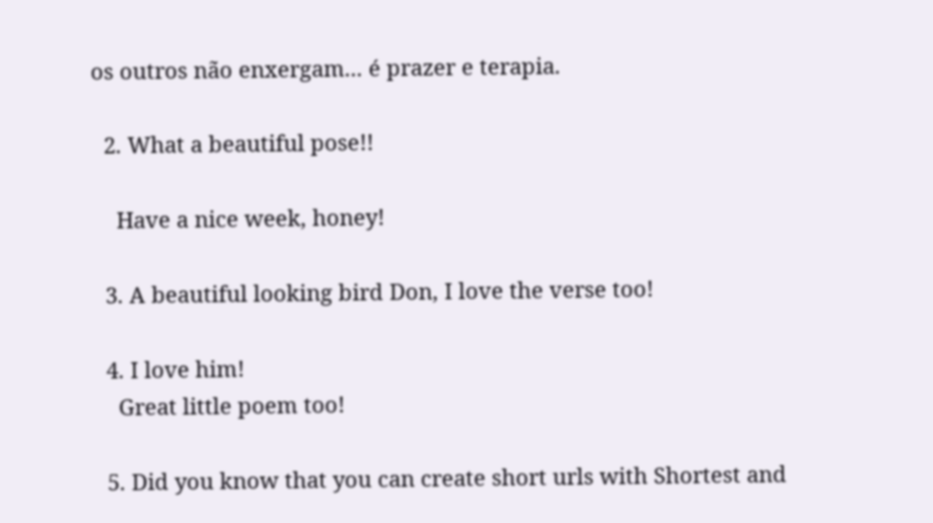os outros não enxergam... é prazer e terapia.

  2. What a beautiful pose!!

    Have a nice week, honey!

  3. A beautiful looking bird Don, I love the verse too!

  4. I love him!
    Great little poem too!

  5. Did you know that you can create short urls with Shortest and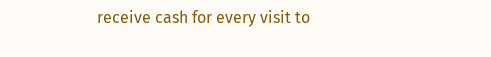receive cash for every visit to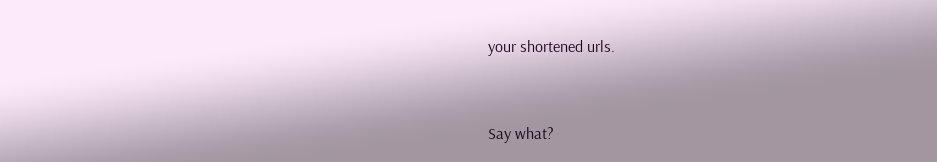your shortened urls.


Say what?